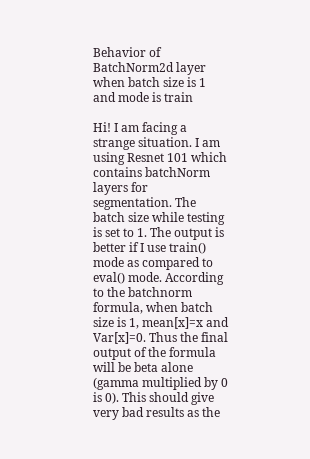Behavior of BatchNorm2d layer when batch size is 1 and mode is train

Hi! I am facing a strange situation. I am using Resnet 101 which contains batchNorm layers for segmentation. The batch size while testing is set to 1. The output is better if I use train() mode as compared to eval() mode. According to the batchnorm formula, when batch size is 1, mean[x]=x and Var[x]=0. Thus the final output of the formula will be beta alone (gamma multiplied by 0 is 0). This should give very bad results as the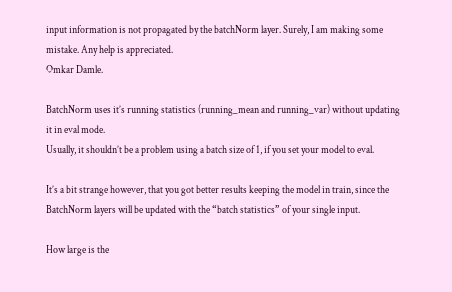input information is not propagated by the batchNorm layer. Surely, I am making some mistake. Any help is appreciated.
Omkar Damle.

BatchNorm uses it’s running statistics (running_mean and running_var) without updating it in eval mode.
Usually, it shouldn’t be a problem using a batch size of 1, if you set your model to eval.

It’s a bit strange however, that you got better results keeping the model in train, since the BatchNorm layers will be updated with the “batch statistics” of your single input.

How large is the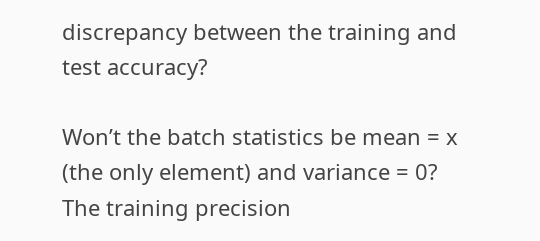discrepancy between the training and test accuracy?

Won’t the batch statistics be mean = x (the only element) and variance = 0? The training precision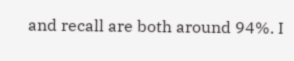and recall are both around 94%. I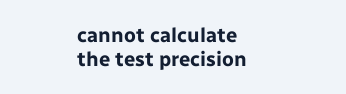cannot calculate the test precision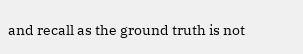and recall as the ground truth is not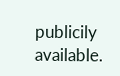publicily available.